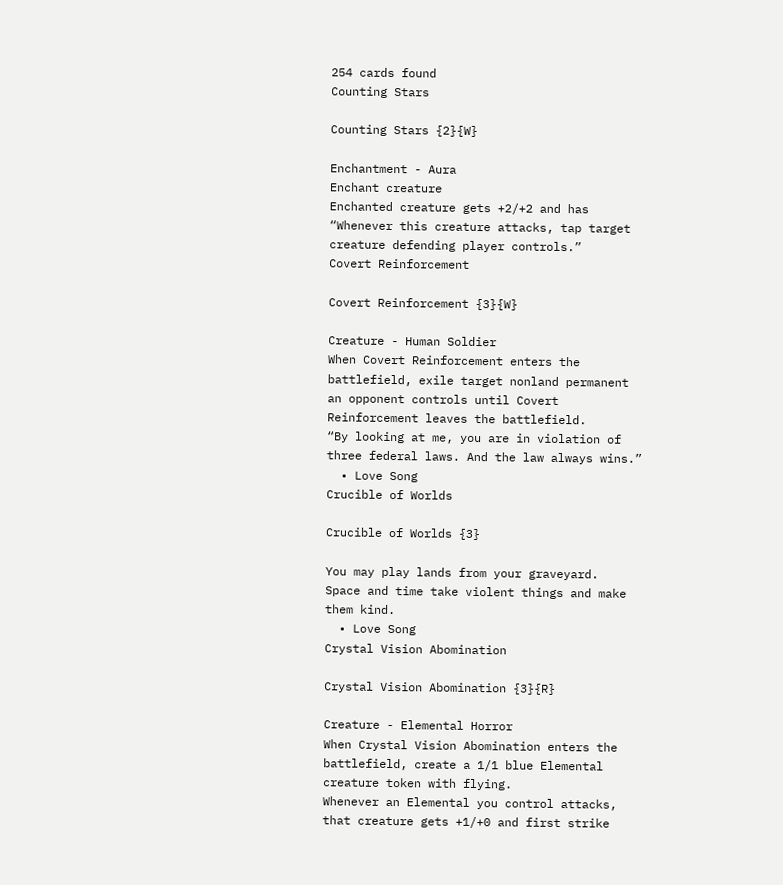254 cards found
Counting Stars

Counting Stars {2}{W}

Enchantment - Aura
Enchant creature
Enchanted creature gets +2/+2 and has “Whenever this creature attacks, tap target creature defending player controls.”
Covert Reinforcement

Covert Reinforcement {3}{W}

Creature - Human Soldier
When Covert Reinforcement enters the battlefield, exile target nonland permanent an opponent controls until Covert Reinforcement leaves the battlefield.
“By looking at me, you are in violation of three federal laws. And the law always wins.”
  • Love Song
Crucible of Worlds

Crucible of Worlds {3}

You may play lands from your graveyard.
Space and time take violent things and make them kind.
  • Love Song
Crystal Vision Abomination

Crystal Vision Abomination {3}{R}

Creature - Elemental Horror
When Crystal Vision Abomination enters the battlefield, create a 1/1 blue Elemental creature token with flying.
Whenever an Elemental you control attacks, that creature gets +1/+0 and first strike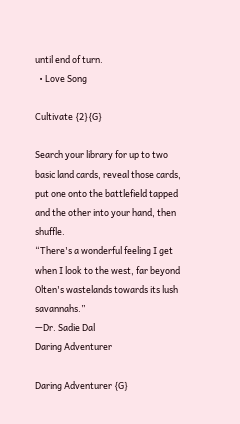until end of turn.
  • Love Song

Cultivate {2}{G}

Search your library for up to two basic land cards, reveal those cards, put one onto the battlefield tapped and the other into your hand, then shuffle.
“There's a wonderful feeling I get when I look to the west, far beyond Olten's wastelands towards its lush savannahs.”
—Dr. Sadie Dal
Daring Adventurer

Daring Adventurer {G}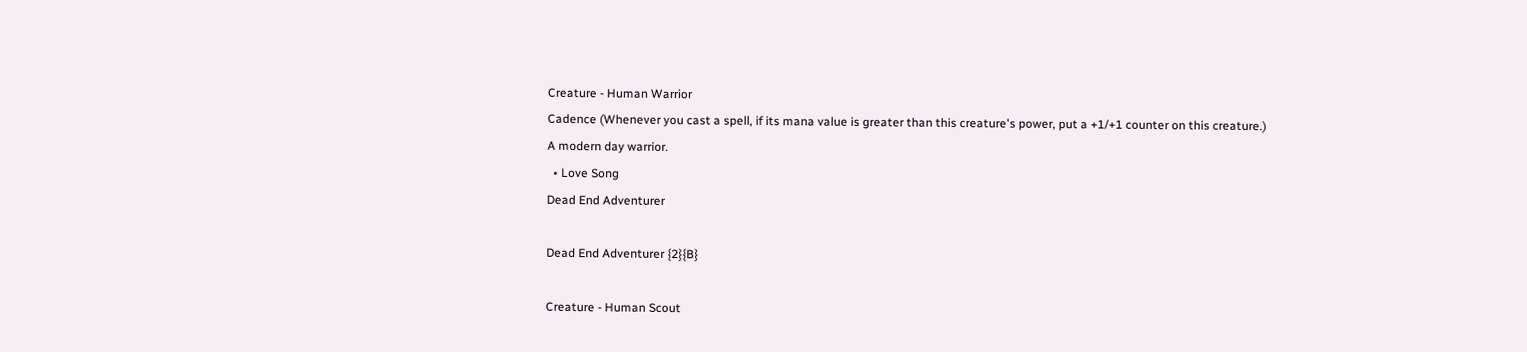Creature - Human Warrior
Cadence (Whenever you cast a spell, if its mana value is greater than this creature's power, put a +1/+1 counter on this creature.)
A modern day warrior.
  • Love Song
Dead End Adventurer

Dead End Adventurer {2}{B}

Creature - Human Scout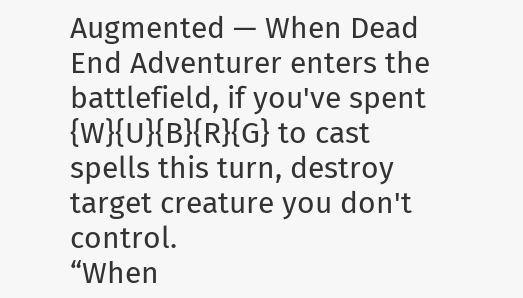Augmented — When Dead End Adventurer enters the battlefield, if you've spent {W}{U}{B}{R}{G} to cast spells this turn, destroy target creature you don't control.
“When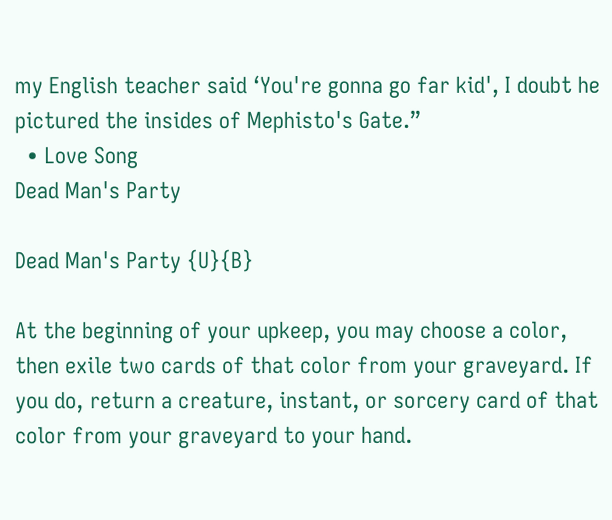my English teacher said ‘You're gonna go far kid', I doubt he pictured the insides of Mephisto's Gate.”
  • Love Song
Dead Man's Party

Dead Man's Party {U}{B}

At the beginning of your upkeep, you may choose a color, then exile two cards of that color from your graveyard. If you do, return a creature, instant, or sorcery card of that color from your graveyard to your hand.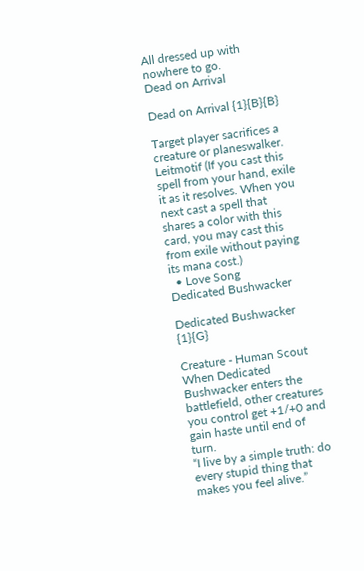All dressed up with nowhere to go.
Dead on Arrival

Dead on Arrival {1}{B}{B}

Target player sacrifices a creature or planeswalker.
Leitmotif (If you cast this spell from your hand, exile it as it resolves. When you next cast a spell that shares a color with this card, you may cast this from exile without paying its mana cost.)
  • Love Song
Dedicated Bushwacker

Dedicated Bushwacker {1}{G}

Creature - Human Scout
When Dedicated Bushwacker enters the battlefield, other creatures you control get +1/+0 and gain haste until end of turn.
“I live by a simple truth: do every stupid thing that makes you feel alive.”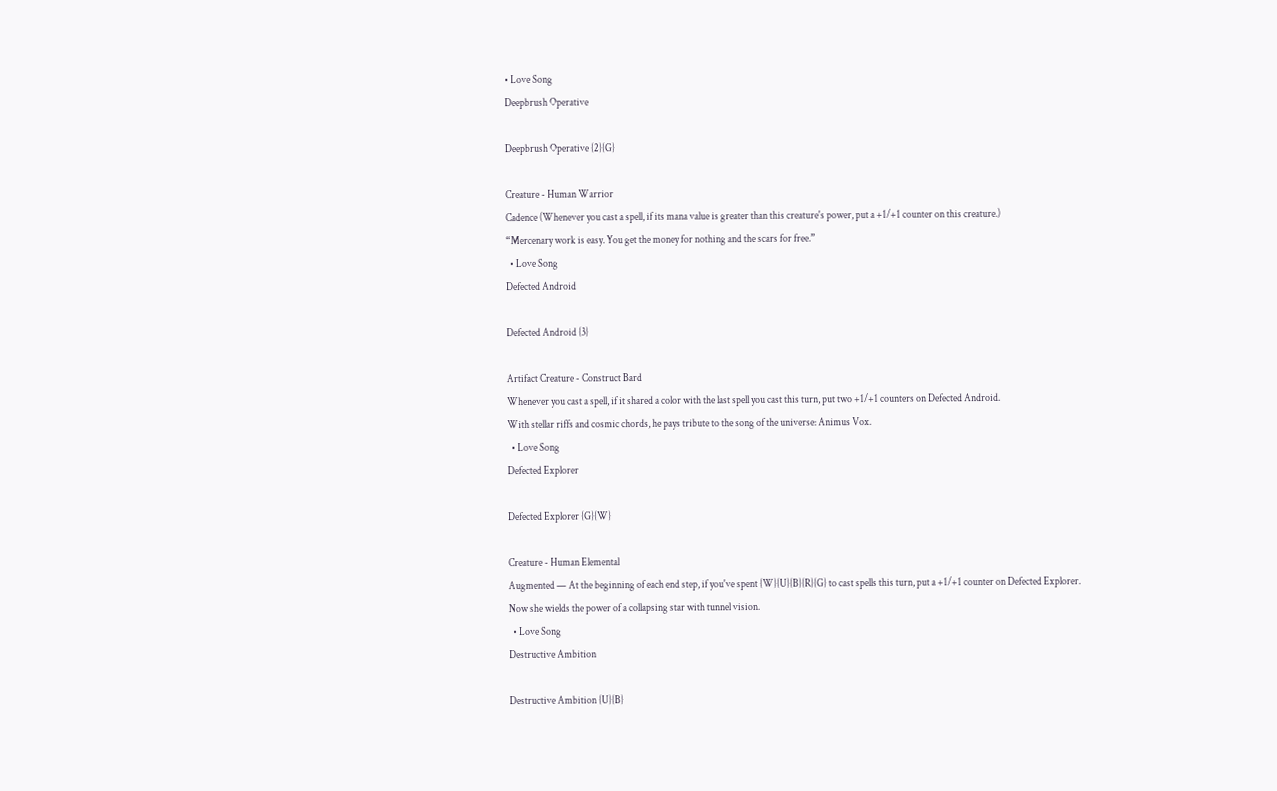• Love Song
Deepbrush Operative

Deepbrush Operative {2}{G}

Creature - Human Warrior
Cadence (Whenever you cast a spell, if its mana value is greater than this creature's power, put a +1/+1 counter on this creature.)
“Mercenary work is easy. You get the money for nothing and the scars for free.”
  • Love Song
Defected Android

Defected Android {3}

Artifact Creature - Construct Bard
Whenever you cast a spell, if it shared a color with the last spell you cast this turn, put two +1/+1 counters on Defected Android.
With stellar riffs and cosmic chords, he pays tribute to the song of the universe: Animus Vox.
  • Love Song
Defected Explorer

Defected Explorer {G}{W}

Creature - Human Elemental
Augmented — At the beginning of each end step, if you've spent {W}{U}{B}{R}{G} to cast spells this turn, put a +1/+1 counter on Defected Explorer.
Now she wields the power of a collapsing star with tunnel vision.
  • Love Song
Destructive Ambition

Destructive Ambition {U}{B}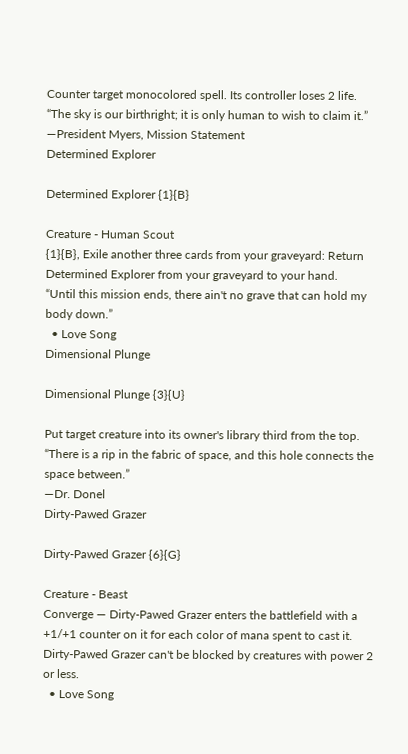Counter target monocolored spell. Its controller loses 2 life.
“The sky is our birthright; it is only human to wish to claim it.”
—President Myers, Mission Statement
Determined Explorer

Determined Explorer {1}{B}

Creature - Human Scout
{1}{B}, Exile another three cards from your graveyard: Return Determined Explorer from your graveyard to your hand.
“Until this mission ends, there ain't no grave that can hold my body down.”
  • Love Song
Dimensional Plunge

Dimensional Plunge {3}{U}

Put target creature into its owner's library third from the top.
“There is a rip in the fabric of space, and this hole connects the space between.”
—Dr. Donel
Dirty-Pawed Grazer

Dirty-Pawed Grazer {6}{G}

Creature - Beast
Converge — Dirty-Pawed Grazer enters the battlefield with a +1/+1 counter on it for each color of mana spent to cast it.
Dirty-Pawed Grazer can't be blocked by creatures with power 2 or less.
  • Love Song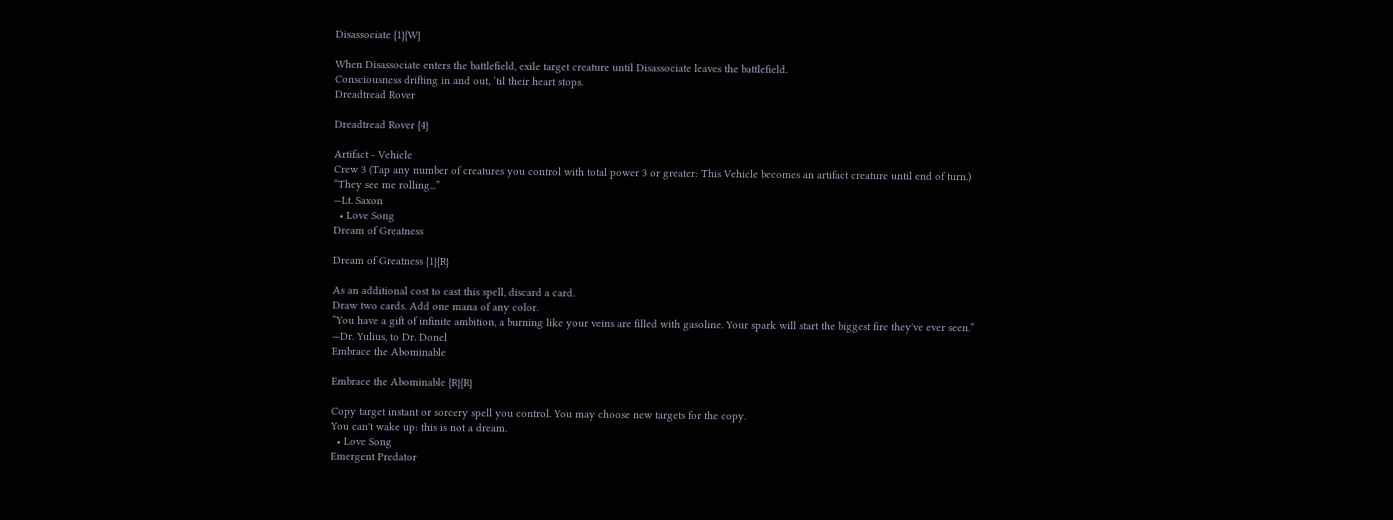Disassociate {1}{W}

When Disassociate enters the battlefield, exile target creature until Disassociate leaves the battlefield.
Consciousness drifting in and out, ‘til their heart stops.
Dreadtread Rover

Dreadtread Rover {4}

Artifact - Vehicle
Crew 3 (Tap any number of creatures you control with total power 3 or greater: This Vehicle becomes an artifact creature until end of turn.)
“They see me rolling...”
—Lt. Saxon
  • Love Song
Dream of Greatness

Dream of Greatness {1}{R}

As an additional cost to cast this spell, discard a card.
Draw two cards. Add one mana of any color.
“You have a gift of infinite ambition, a burning like your veins are filled with gasoline. Your spark will start the biggest fire they've ever seen.”
—Dr. Yulius, to Dr. Donel
Embrace the Abominable

Embrace the Abominable {R}{R}

Copy target instant or sorcery spell you control. You may choose new targets for the copy.
You can't wake up: this is not a dream.
  • Love Song
Emergent Predator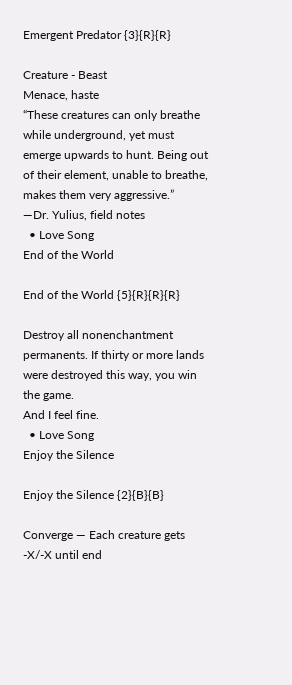Emergent Predator {3}{R}{R}

Creature - Beast
Menace, haste
“These creatures can only breathe while underground, yet must emerge upwards to hunt. Being out of their element, unable to breathe, makes them very aggressive.”
—Dr. Yulius, field notes
  • Love Song
End of the World

End of the World {5}{R}{R}{R}

Destroy all nonenchantment permanents. If thirty or more lands were destroyed this way, you win the game.
And I feel fine.
  • Love Song
Enjoy the Silence

Enjoy the Silence {2}{B}{B}

Converge — Each creature gets -X/-X until end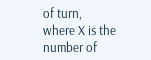of turn, where X is the number of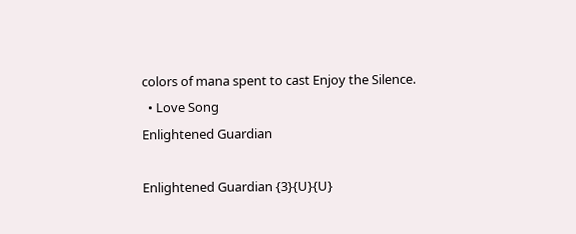colors of mana spent to cast Enjoy the Silence.
  • Love Song
Enlightened Guardian

Enlightened Guardian {3}{U}{U}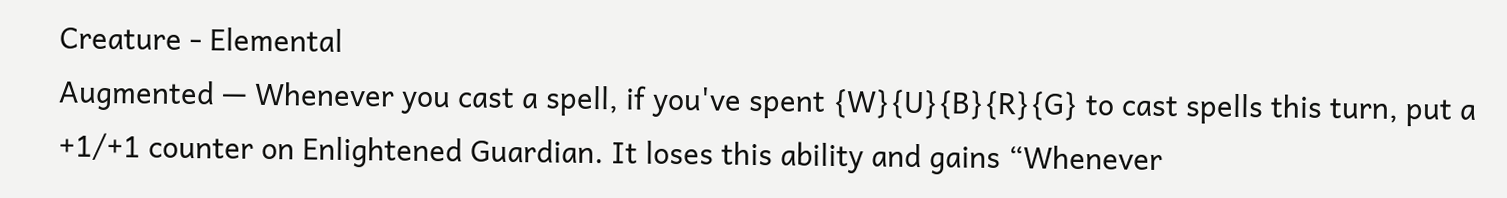Creature - Elemental
Augmented — Whenever you cast a spell, if you've spent {W}{U}{B}{R}{G} to cast spells this turn, put a +1/+1 counter on Enlightened Guardian. It loses this ability and gains “Whenever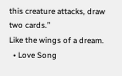this creature attacks, draw two cards.”
Like the wings of a dream.
  • Love Song